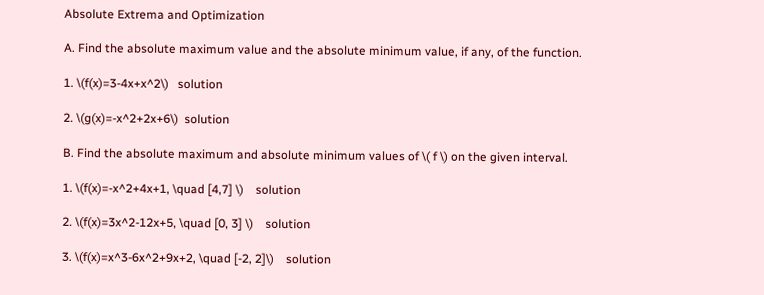Absolute Extrema and Optimization

A. Find the absolute maximum value and the absolute minimum value, if any, of the function.

1. \(f(x)=3-4x+x^2\)   solution

2. \(g(x)=-x^2+2x+6\)  solution

B. Find the absolute maximum and absolute minimum values of \( f \) on the given interval.

1. \(f(x)=-x^2+4x+1, \quad [4,7] \)    solution

2. \(f(x)=3x^2-12x+5, \quad [0, 3] \)    solution

3. \(f(x)=x^3-6x^2+9x+2, \quad [-2, 2]\)    solution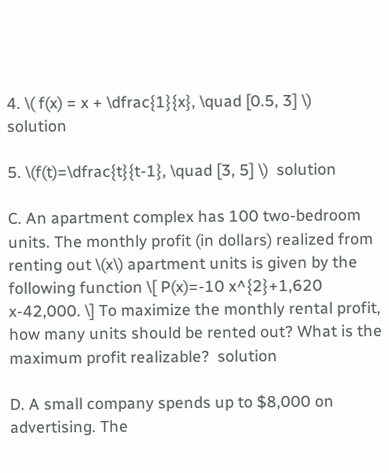4. \( f(x) = x + \dfrac{1}{x}, \quad [0.5, 3] \)    solution

5. \(f(t)=\dfrac{t}{t-1}, \quad [3, 5] \)  solution

C. An apartment complex has 100 two-bedroom units. The monthly profit (in dollars) realized from renting out \(x\) apartment units is given by the following function \[ P(x)=-10 x^{2}+1,620 x-42,000. \] To maximize the monthly rental profit, how many units should be rented out? What is the maximum profit realizable?  solution

D. A small company spends up to $8,000 on advertising. The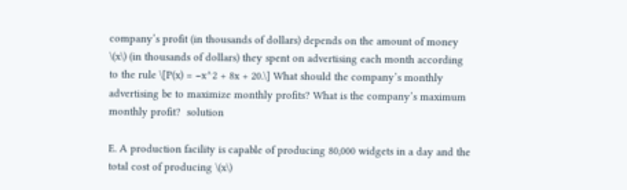company’s profit (in thousands of dollars) depends on the amount of money \(x\) (in thousands of dollars) they spent on advertising each month according to the rule \[P(x) = −x^2 + 8x + 20.\] What should the company’s monthly advertising be to maximize monthly profits? What is the company’s maximum monthly profit?  solution

E. A production facility is capable of producing 80,000 widgets in a day and the total cost of producing \(x\)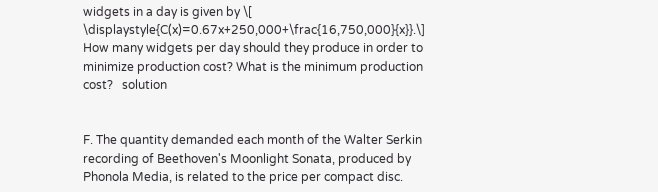widgets in a day is given by \[ \displaystyle{C(x)=0.67x+250,000+\frac{16,750,000}{x}}.\] How many widgets per day should they produce in order to minimize production cost? What is the minimum production cost?   solution


F. The quantity demanded each month of the Walter Serkin recording of Beethoven's Moonlight Sonata, produced by Phonola Media, is related to the price per compact disc.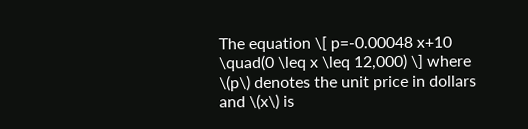The equation \[ p=-0.00048 x+10 \quad(0 \leq x \leq 12,000) \] where \(p\) denotes the unit price in dollars and \(x\) is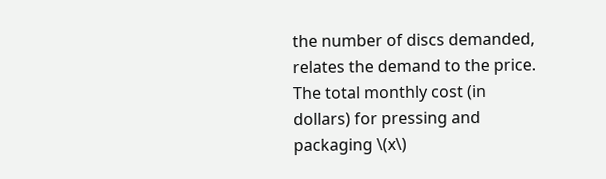the number of discs demanded, relates the demand to the price. The total monthly cost (in dollars) for pressing and packaging \(x\)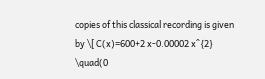copies of this classical recording is given by \[ C(x)=600+2 x-0.00002 x^{2} \quad(0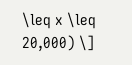\leq x \leq 20,000) \]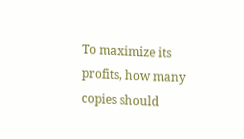To maximize its profits, how many copies should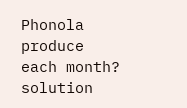Phonola produce each month?   solution